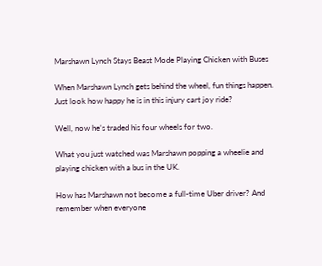Marshawn Lynch Stays Beast Mode Playing Chicken with Buses

When Marshawn Lynch gets behind the wheel, fun things happen. Just look how happy he is in this injury cart joy ride?

Well, now he’s traded his four wheels for two.

What you just watched was Marshawn popping a wheelie and playing chicken with a bus in the UK.

How has Marshawn not become a full-time Uber driver? And remember when everyone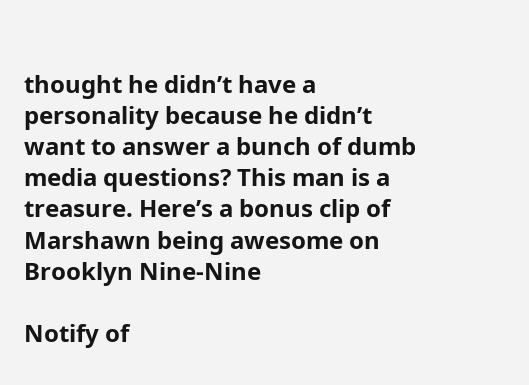thought he didn’t have a personality because he didn’t want to answer a bunch of dumb media questions? This man is a treasure. Here’s a bonus clip of Marshawn being awesome on Brooklyn Nine-Nine

Notify of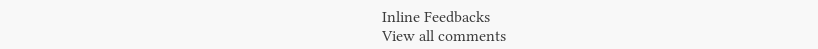Inline Feedbacks
View all comments